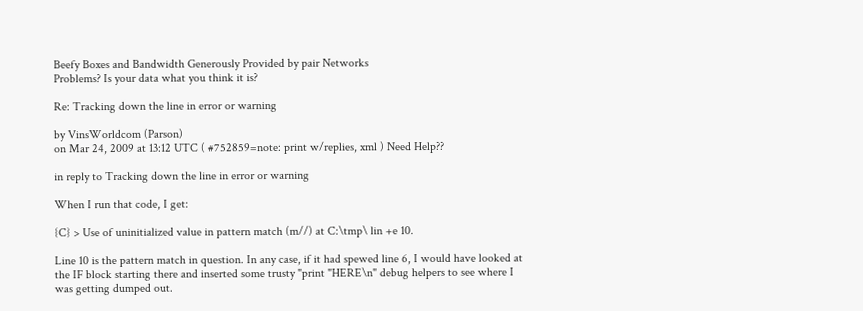Beefy Boxes and Bandwidth Generously Provided by pair Networks
Problems? Is your data what you think it is?

Re: Tracking down the line in error or warning

by VinsWorldcom (Parson)
on Mar 24, 2009 at 13:12 UTC ( #752859=note: print w/replies, xml ) Need Help??

in reply to Tracking down the line in error or warning

When I run that code, I get:

{C} > Use of uninitialized value in pattern match (m//) at C:\tmp\ lin +e 10.

Line 10 is the pattern match in question. In any case, if it had spewed line 6, I would have looked at the IF block starting there and inserted some trusty "print "HERE\n" debug helpers to see where I was getting dumped out.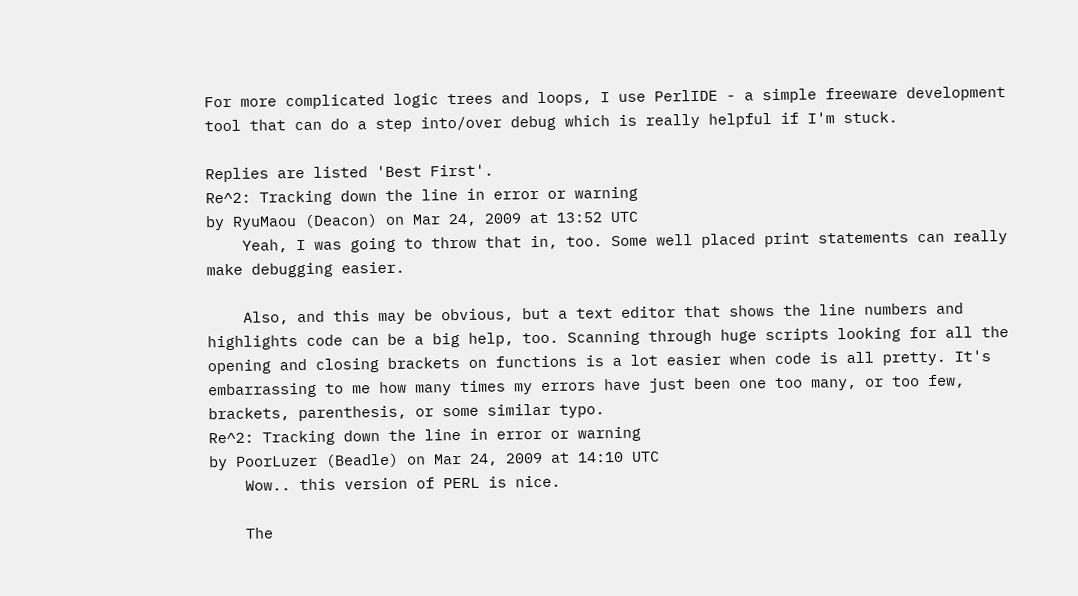For more complicated logic trees and loops, I use PerlIDE - a simple freeware development tool that can do a step into/over debug which is really helpful if I'm stuck.

Replies are listed 'Best First'.
Re^2: Tracking down the line in error or warning
by RyuMaou (Deacon) on Mar 24, 2009 at 13:52 UTC
    Yeah, I was going to throw that in, too. Some well placed print statements can really make debugging easier.

    Also, and this may be obvious, but a text editor that shows the line numbers and highlights code can be a big help, too. Scanning through huge scripts looking for all the opening and closing brackets on functions is a lot easier when code is all pretty. It's embarrassing to me how many times my errors have just been one too many, or too few, brackets, parenthesis, or some similar typo.
Re^2: Tracking down the line in error or warning
by PoorLuzer (Beadle) on Mar 24, 2009 at 14:10 UTC
    Wow.. this version of PERL is nice.

    The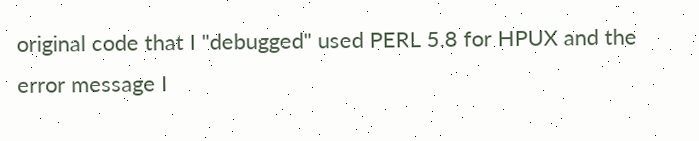original code that I "debugged" used PERL 5.8 for HPUX and the error message I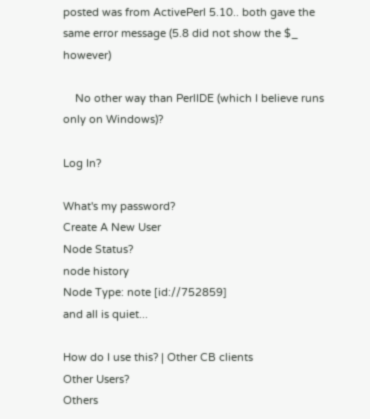posted was from ActivePerl 5.10.. both gave the same error message (5.8 did not show the $_ however)

    No other way than PerlIDE (which I believe runs only on Windows)?

Log In?

What's my password?
Create A New User
Node Status?
node history
Node Type: note [id://752859]
and all is quiet...

How do I use this? | Other CB clients
Other Users?
Others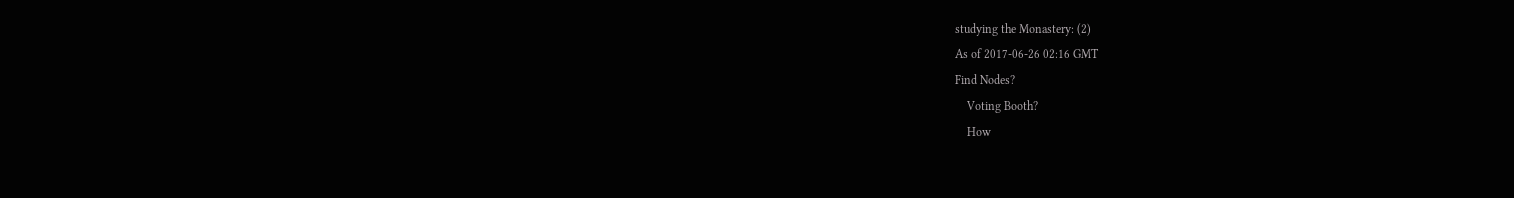studying the Monastery: (2)
As of 2017-06-26 02:16 GMT
Find Nodes?
    Voting Booth?
    How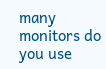many monitors do you use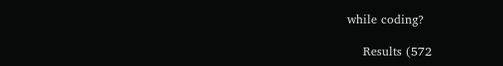while coding?

    Results (572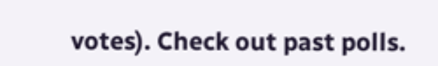votes). Check out past polls.